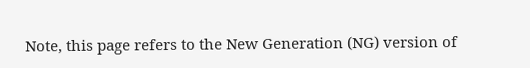Note, this page refers to the New Generation (NG) version of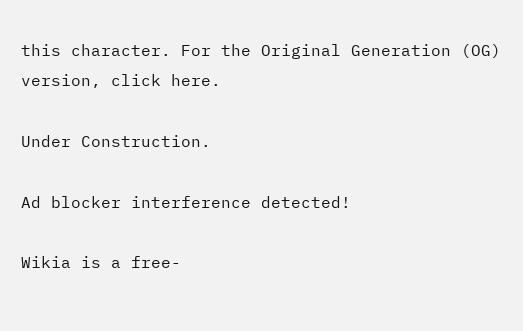this character. For the Original Generation (OG) version, click here.

Under Construction.

Ad blocker interference detected!

Wikia is a free-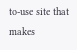to-use site that makes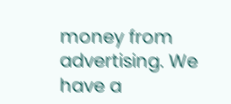money from advertising. We have a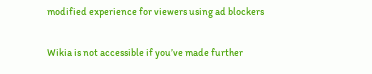modified experience for viewers using ad blockers

Wikia is not accessible if you’ve made further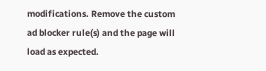modifications. Remove the custom ad blocker rule(s) and the page will load as expected.